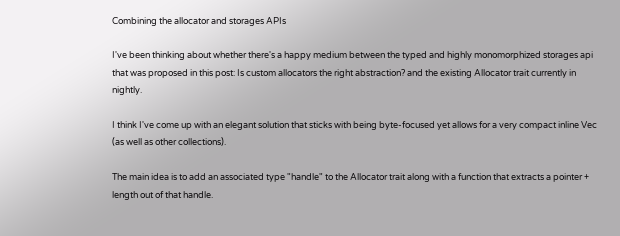Combining the allocator and storages APIs

I've been thinking about whether there's a happy medium between the typed and highly monomorphized storages api that was proposed in this post: Is custom allocators the right abstraction? and the existing Allocator trait currently in nightly.

I think I've come up with an elegant solution that sticks with being byte-focused yet allows for a very compact inline Vec (as well as other collections).

The main idea is to add an associated type "handle" to the Allocator trait along with a function that extracts a pointer + length out of that handle.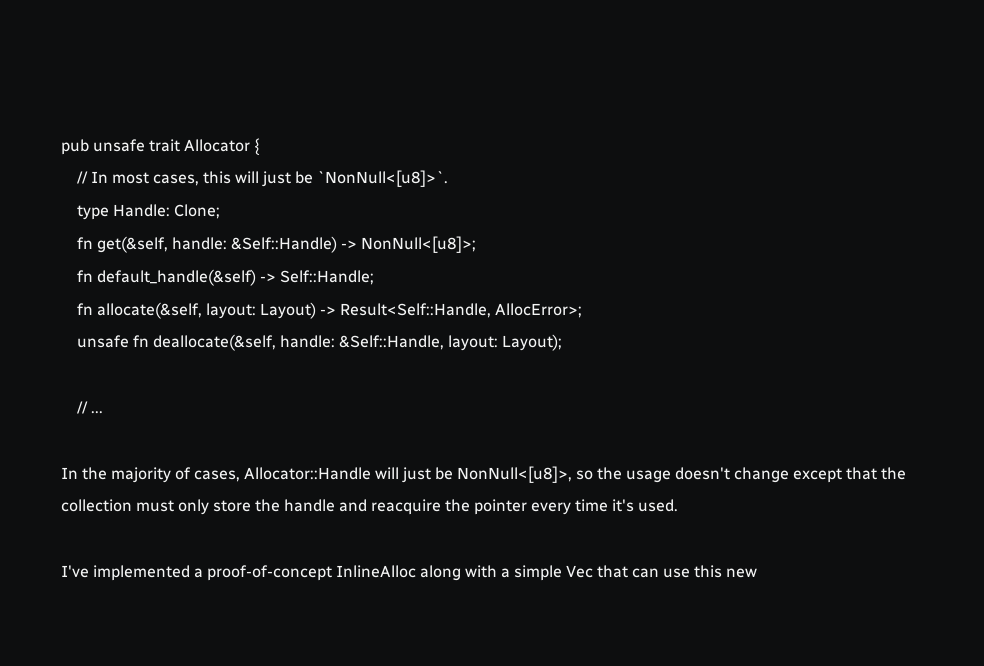pub unsafe trait Allocator {
    // In most cases, this will just be `NonNull<[u8]>`.
    type Handle: Clone;
    fn get(&self, handle: &Self::Handle) -> NonNull<[u8]>;
    fn default_handle(&self) -> Self::Handle;
    fn allocate(&self, layout: Layout) -> Result<Self::Handle, AllocError>;
    unsafe fn deallocate(&self, handle: &Self::Handle, layout: Layout);

    // ...

In the majority of cases, Allocator::Handle will just be NonNull<[u8]>, so the usage doesn't change except that the collection must only store the handle and reacquire the pointer every time it's used.

I've implemented a proof-of-concept InlineAlloc along with a simple Vec that can use this new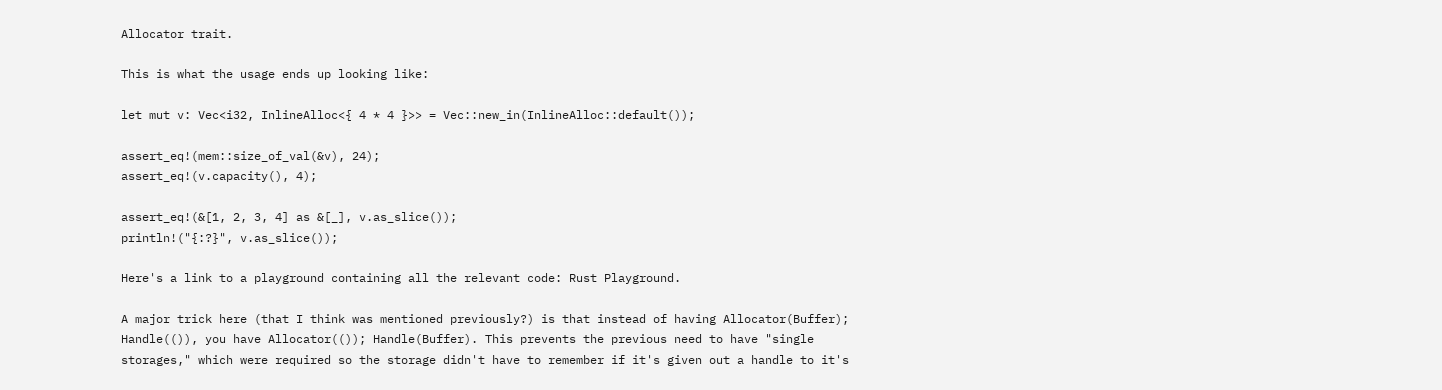Allocator trait.

This is what the usage ends up looking like:

let mut v: Vec<i32, InlineAlloc<{ 4 * 4 }>> = Vec::new_in(InlineAlloc::default());

assert_eq!(mem::size_of_val(&v), 24);
assert_eq!(v.capacity(), 4);

assert_eq!(&[1, 2, 3, 4] as &[_], v.as_slice());
println!("{:?}", v.as_slice());

Here's a link to a playground containing all the relevant code: Rust Playground.

A major trick here (that I think was mentioned previously?) is that instead of having Allocator(Buffer); Handle(()), you have Allocator(()); Handle(Buffer). This prevents the previous need to have "single storages," which were required so the storage didn't have to remember if it's given out a handle to it's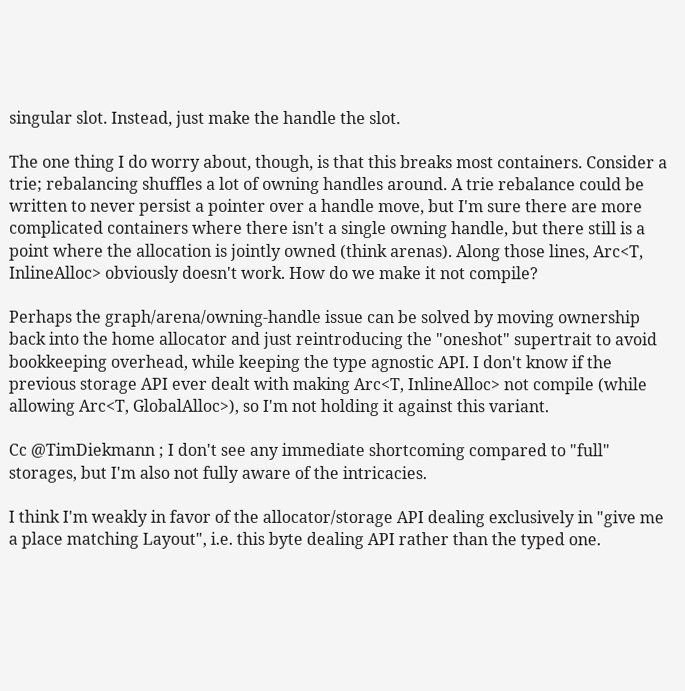singular slot. Instead, just make the handle the slot.

The one thing I do worry about, though, is that this breaks most containers. Consider a trie; rebalancing shuffles a lot of owning handles around. A trie rebalance could be written to never persist a pointer over a handle move, but I'm sure there are more complicated containers where there isn't a single owning handle, but there still is a point where the allocation is jointly owned (think arenas). Along those lines, Arc<T, InlineAlloc> obviously doesn't work. How do we make it not compile?

Perhaps the graph/arena/owning-handle issue can be solved by moving ownership back into the home allocator and just reintroducing the "oneshot" supertrait to avoid bookkeeping overhead, while keeping the type agnostic API. I don't know if the previous storage API ever dealt with making Arc<T, InlineAlloc> not compile (while allowing Arc<T, GlobalAlloc>), so I'm not holding it against this variant.

Cc @TimDiekmann ; I don't see any immediate shortcoming compared to "full" storages, but I'm also not fully aware of the intricacies.

I think I'm weakly in favor of the allocator/storage API dealing exclusively in "give me a place matching Layout", i.e. this byte dealing API rather than the typed one.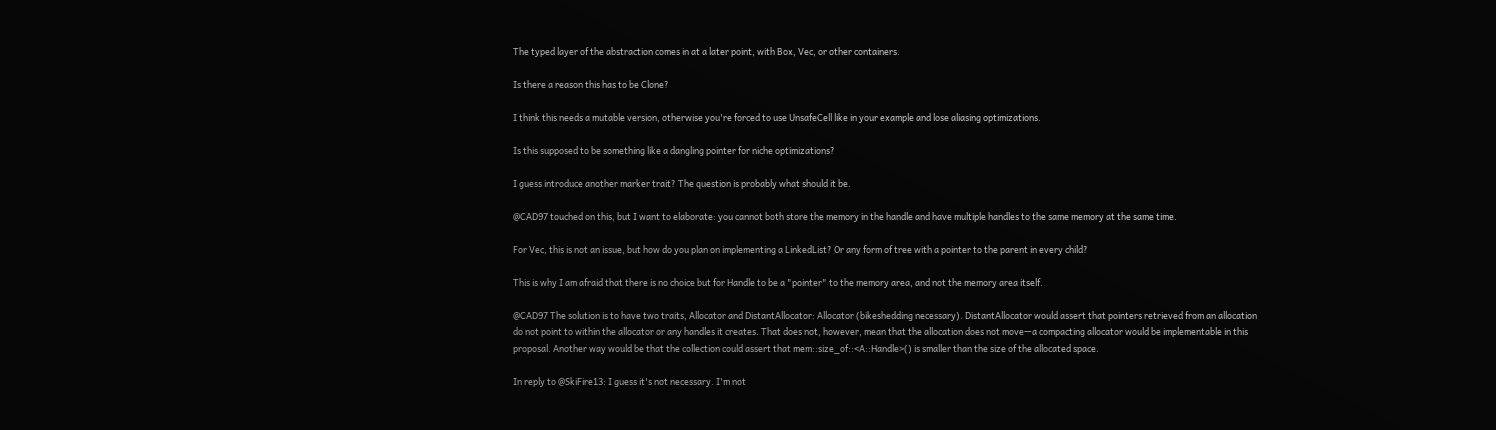The typed layer of the abstraction comes in at a later point, with Box, Vec, or other containers.

Is there a reason this has to be Clone?

I think this needs a mutable version, otherwise you're forced to use UnsafeCell like in your example and lose aliasing optimizations.

Is this supposed to be something like a dangling pointer for niche optimizations?

I guess introduce another marker trait? The question is probably what should it be.

@CAD97 touched on this, but I want to elaborate: you cannot both store the memory in the handle and have multiple handles to the same memory at the same time.

For Vec, this is not an issue, but how do you plan on implementing a LinkedList? Or any form of tree with a pointer to the parent in every child?

This is why I am afraid that there is no choice but for Handle to be a "pointer" to the memory area, and not the memory area itself.

@CAD97 The solution is to have two traits, Allocator and DistantAllocator: Allocator (bikeshedding necessary). DistantAllocator would assert that pointers retrieved from an allocation do not point to within the allocator or any handles it creates. That does not, however, mean that the allocation does not move—a compacting allocator would be implementable in this proposal. Another way would be that the collection could assert that mem::size_of::<A::Handle>() is smaller than the size of the allocated space.

In reply to @SkiFire13: I guess it's not necessary. I'm not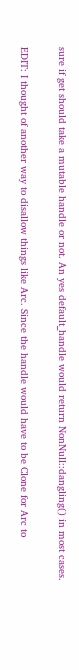sure if get should take a mutable handle or not. An yes default_handle would return NonNull::dangling() in most cases.

EDIT: I thought of another way to disallow things like Arc. Since the handle would have to be Clone for Arc to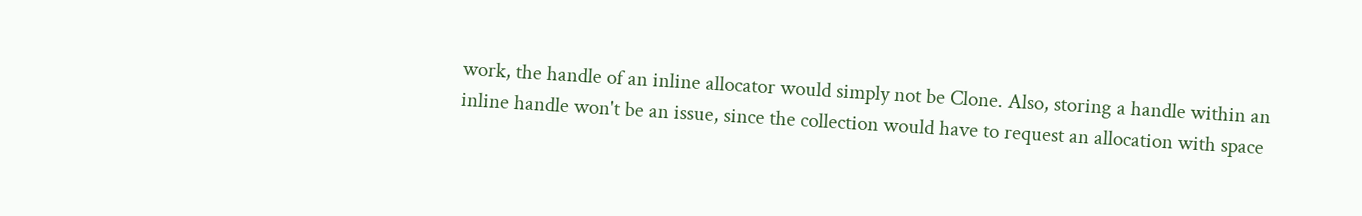work, the handle of an inline allocator would simply not be Clone. Also, storing a handle within an inline handle won't be an issue, since the collection would have to request an allocation with space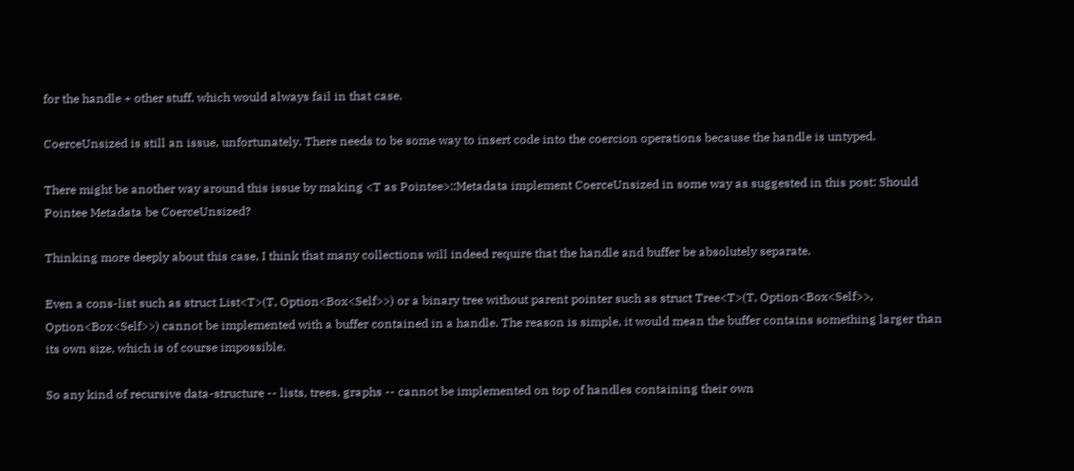for the handle + other stuff, which would always fail in that case.

CoerceUnsized is still an issue, unfortunately. There needs to be some way to insert code into the coercion operations because the handle is untyped.

There might be another way around this issue by making <T as Pointee>::Metadata implement CoerceUnsized in some way as suggested in this post: Should Pointee Metadata be CoerceUnsized?

Thinking more deeply about this case, I think that many collections will indeed require that the handle and buffer be absolutely separate.

Even a cons-list such as struct List<T>(T, Option<Box<Self>>) or a binary tree without parent pointer such as struct Tree<T>(T, Option<Box<Self>>, Option<Box<Self>>) cannot be implemented with a buffer contained in a handle. The reason is simple, it would mean the buffer contains something larger than its own size, which is of course impossible.

So any kind of recursive data-structure -- lists, trees, graphs -- cannot be implemented on top of handles containing their own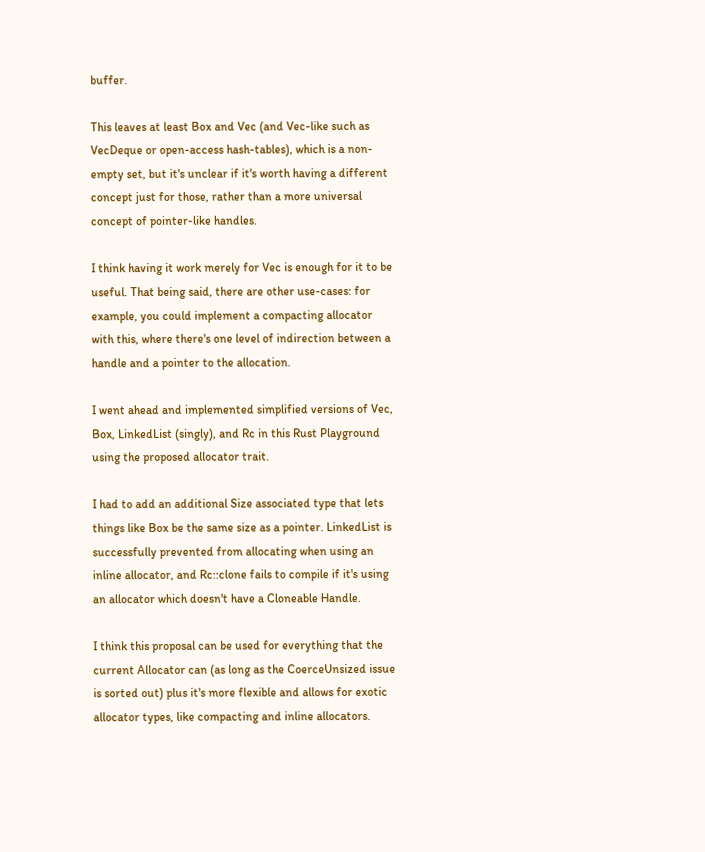buffer.

This leaves at least Box and Vec (and Vec-like such as VecDeque or open-access hash-tables), which is a non-empty set, but it's unclear if it's worth having a different concept just for those, rather than a more universal concept of pointer-like handles.

I think having it work merely for Vec is enough for it to be useful. That being said, there are other use-cases: for example, you could implement a compacting allocator with this, where there's one level of indirection between a handle and a pointer to the allocation.

I went ahead and implemented simplified versions of Vec, Box, LinkedList (singly), and Rc in this Rust Playground using the proposed allocator trait.

I had to add an additional Size associated type that lets things like Box be the same size as a pointer. LinkedList is successfully prevented from allocating when using an inline allocator, and Rc::clone fails to compile if it's using an allocator which doesn't have a Cloneable Handle.

I think this proposal can be used for everything that the current Allocator can (as long as the CoerceUnsized issue is sorted out) plus it's more flexible and allows for exotic allocator types, like compacting and inline allocators.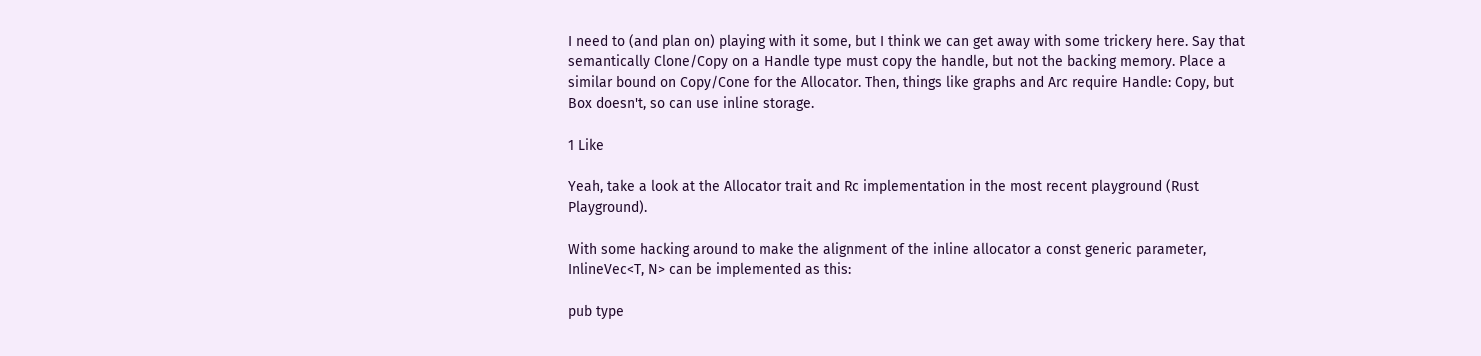I need to (and plan on) playing with it some, but I think we can get away with some trickery here. Say that semantically Clone/Copy on a Handle type must copy the handle, but not the backing memory. Place a similar bound on Copy/Cone for the Allocator. Then, things like graphs and Arc require Handle: Copy, but Box doesn't, so can use inline storage.

1 Like

Yeah, take a look at the Allocator trait and Rc implementation in the most recent playground (Rust Playground).

With some hacking around to make the alignment of the inline allocator a const generic parameter, InlineVec<T, N> can be implemented as this:

pub type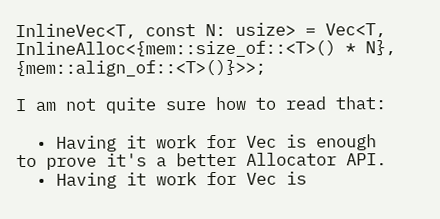InlineVec<T, const N: usize> = Vec<T, InlineAlloc<{mem::size_of::<T>() * N}, {mem::align_of::<T>()}>>;

I am not quite sure how to read that:

  • Having it work for Vec is enough to prove it's a better Allocator API.
  • Having it work for Vec is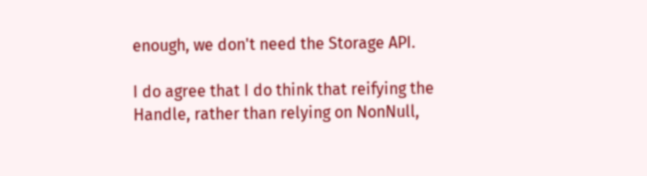enough, we don't need the Storage API.

I do agree that I do think that reifying the Handle, rather than relying on NonNull,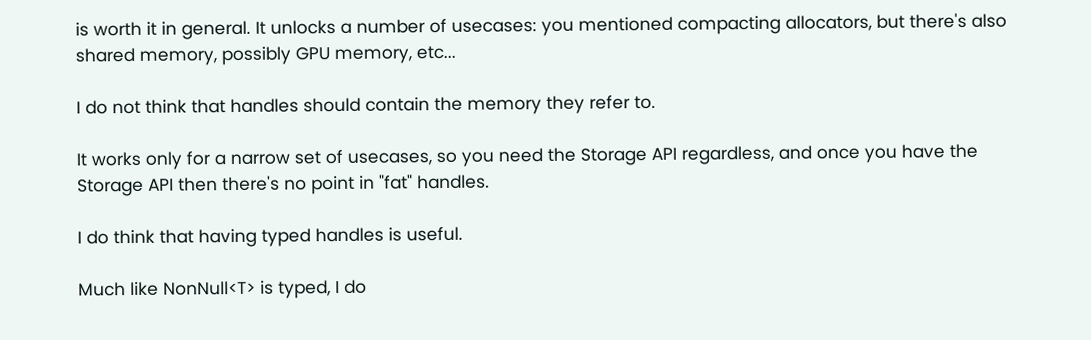is worth it in general. It unlocks a number of usecases: you mentioned compacting allocators, but there's also shared memory, possibly GPU memory, etc...

I do not think that handles should contain the memory they refer to.

It works only for a narrow set of usecases, so you need the Storage API regardless, and once you have the Storage API then there's no point in "fat" handles.

I do think that having typed handles is useful.

Much like NonNull<T> is typed, I do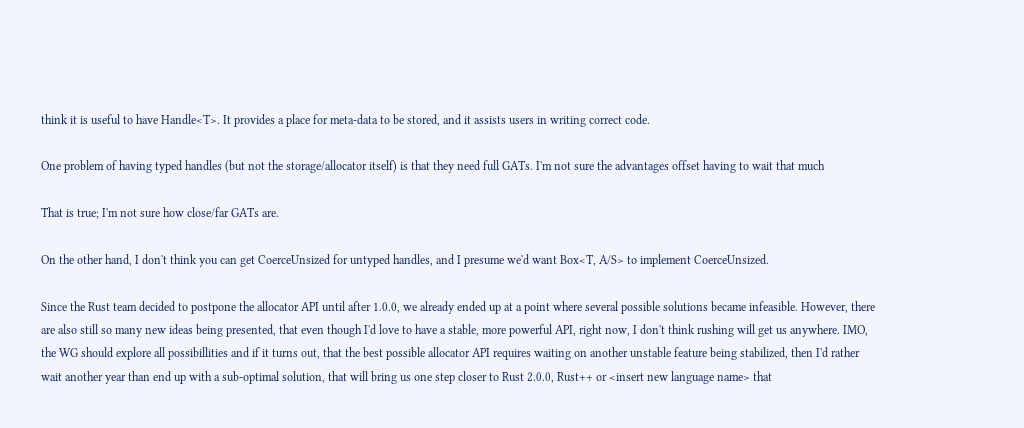think it is useful to have Handle<T>. It provides a place for meta-data to be stored, and it assists users in writing correct code.

One problem of having typed handles (but not the storage/allocator itself) is that they need full GATs. I'm not sure the advantages offset having to wait that much

That is true; I'm not sure how close/far GATs are.

On the other hand, I don't think you can get CoerceUnsized for untyped handles, and I presume we'd want Box<T, A/S> to implement CoerceUnsized.

Since the Rust team decided to postpone the allocator API until after 1.0.0, we already ended up at a point where several possible solutions became infeasible. However, there are also still so many new ideas being presented, that even though I'd love to have a stable, more powerful API, right now, I don't think rushing will get us anywhere. IMO, the WG should explore all possibillities and if it turns out, that the best possible allocator API requires waiting on another unstable feature being stabilized, then I'd rather wait another year than end up with a sub-optimal solution, that will bring us one step closer to Rust 2.0.0, Rust++ or <insert new language name> that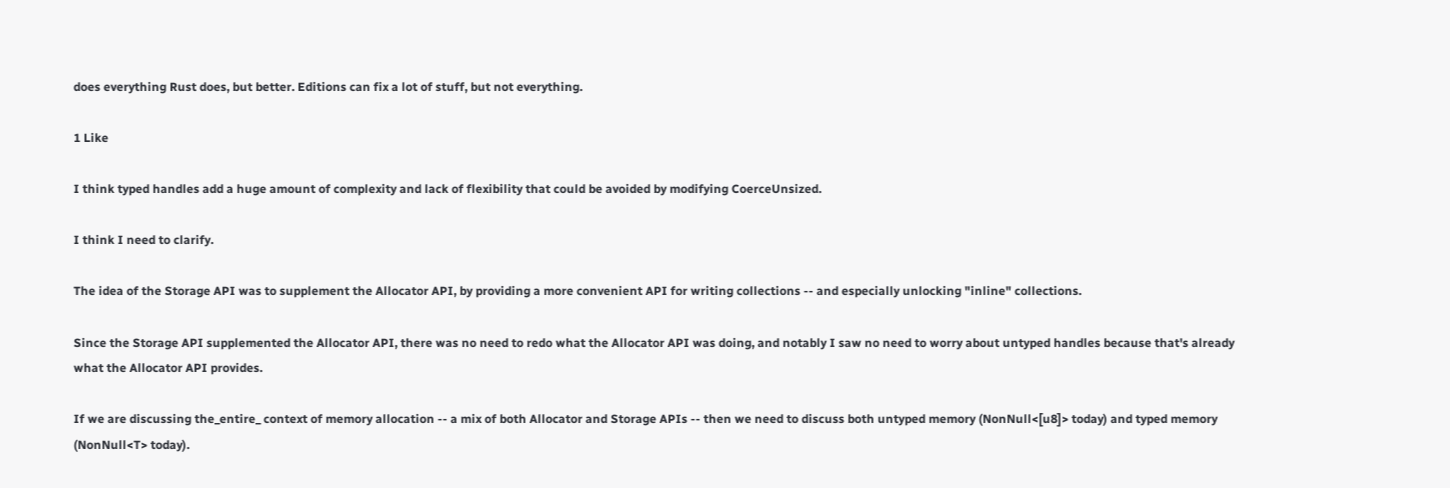does everything Rust does, but better. Editions can fix a lot of stuff, but not everything.

1 Like

I think typed handles add a huge amount of complexity and lack of flexibility that could be avoided by modifying CoerceUnsized.

I think I need to clarify.

The idea of the Storage API was to supplement the Allocator API, by providing a more convenient API for writing collections -- and especially unlocking "inline" collections.

Since the Storage API supplemented the Allocator API, there was no need to redo what the Allocator API was doing, and notably I saw no need to worry about untyped handles because that's already what the Allocator API provides.

If we are discussing the_entire_ context of memory allocation -- a mix of both Allocator and Storage APIs -- then we need to discuss both untyped memory (NonNull<[u8]> today) and typed memory (NonNull<T> today).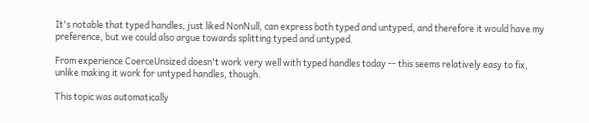It's notable that typed handles, just liked NonNull, can express both typed and untyped, and therefore it would have my preference, but we could also argue towards splitting typed and untyped.

From experience CoerceUnsized doesn't work very well with typed handles today -- this seems relatively easy to fix, unlike making it work for untyped handles, though.

This topic was automatically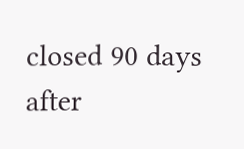closed 90 days after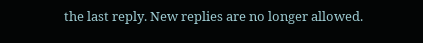the last reply. New replies are no longer allowed.